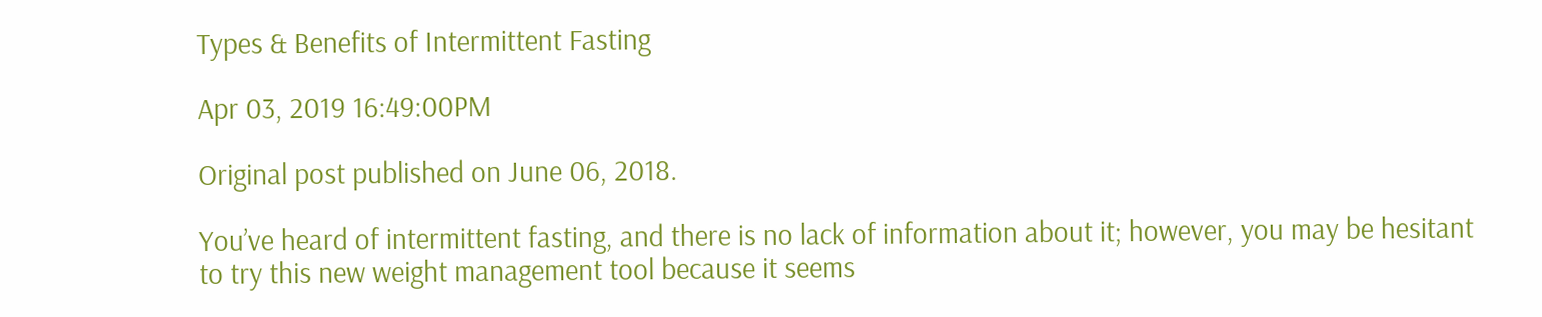Types & Benefits of Intermittent Fasting

Apr 03, 2019 16:49:00PM

Original post published on June 06, 2018.

You’ve heard of intermittent fasting, and there is no lack of information about it; however, you may be hesitant to try this new weight management tool because it seems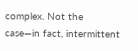complex. Not the case—in fact, intermittent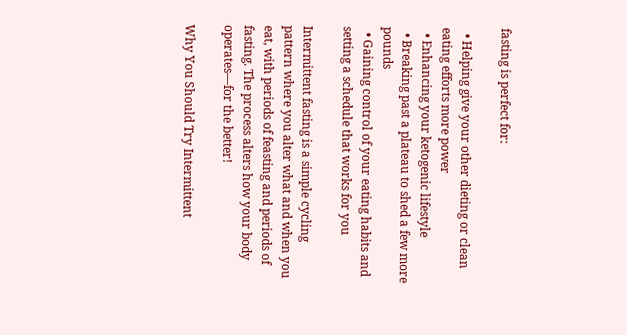fasting is perfect for:

  • Helping give your other dieting or clean eating efforts more power
  • Enhancing your ketogenic lifestyle
  • Breaking past a plateau to shed a few more pounds
  • Gaining control of your eating habits and setting a schedule that works for you

Intermittent fasting is a simple cycling pattern where you alter what and when you eat, with periods of feasting and periods of fasting. The process alters how your body operates—for the better!

Why You Should Try Intermittent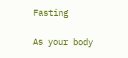Fasting

As your body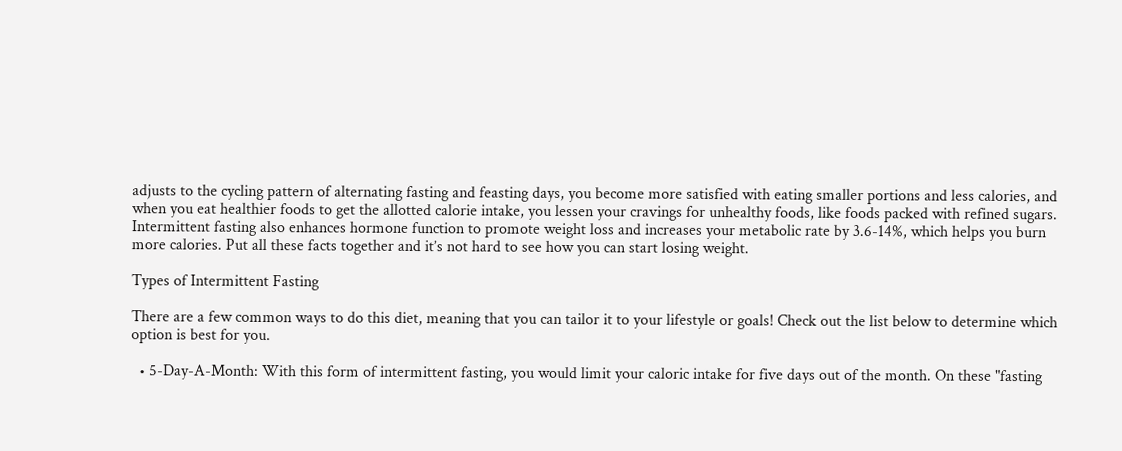adjusts to the cycling pattern of alternating fasting and feasting days, you become more satisfied with eating smaller portions and less calories, and when you eat healthier foods to get the allotted calorie intake, you lessen your cravings for unhealthy foods, like foods packed with refined sugars. Intermittent fasting also enhances hormone function to promote weight loss and increases your metabolic rate by 3.6-14%, which helps you burn more calories. Put all these facts together and it’s not hard to see how you can start losing weight.

Types of Intermittent Fasting

There are a few common ways to do this diet, meaning that you can tailor it to your lifestyle or goals! Check out the list below to determine which option is best for you.

  • 5-Day-A-Month: With this form of intermittent fasting, you would limit your caloric intake for five days out of the month. On these "fasting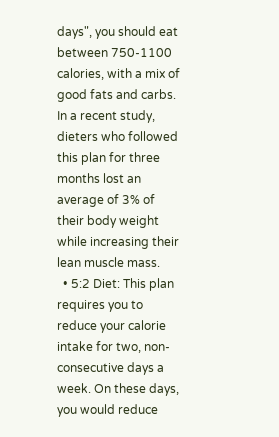days", you should eat between 750-1100 calories, with a mix of good fats and carbs. In a recent study, dieters who followed this plan for three months lost an average of 3% of their body weight while increasing their lean muscle mass.
  • 5:2 Diet: This plan requires you to reduce your calorie intake for two, non-consecutive days a week. On these days, you would reduce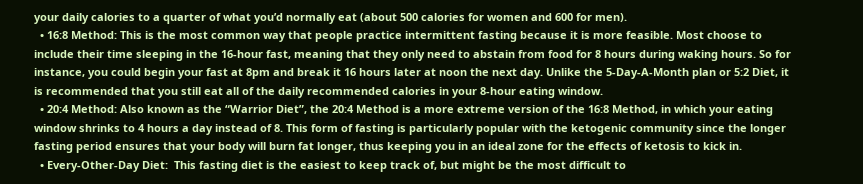your daily calories to a quarter of what you’d normally eat (about 500 calories for women and 600 for men).
  • 16:8 Method: This is the most common way that people practice intermittent fasting because it is more feasible. Most choose to include their time sleeping in the 16-hour fast, meaning that they only need to abstain from food for 8 hours during waking hours. So for instance, you could begin your fast at 8pm and break it 16 hours later at noon the next day. Unlike the 5-Day-A-Month plan or 5:2 Diet, it is recommended that you still eat all of the daily recommended calories in your 8-hour eating window.
  • 20:4 Method: Also known as the “Warrior Diet”, the 20:4 Method is a more extreme version of the 16:8 Method, in which your eating window shrinks to 4 hours a day instead of 8. This form of fasting is particularly popular with the ketogenic community since the longer fasting period ensures that your body will burn fat longer, thus keeping you in an ideal zone for the effects of ketosis to kick in.
  • Every-Other-Day Diet:  This fasting diet is the easiest to keep track of, but might be the most difficult to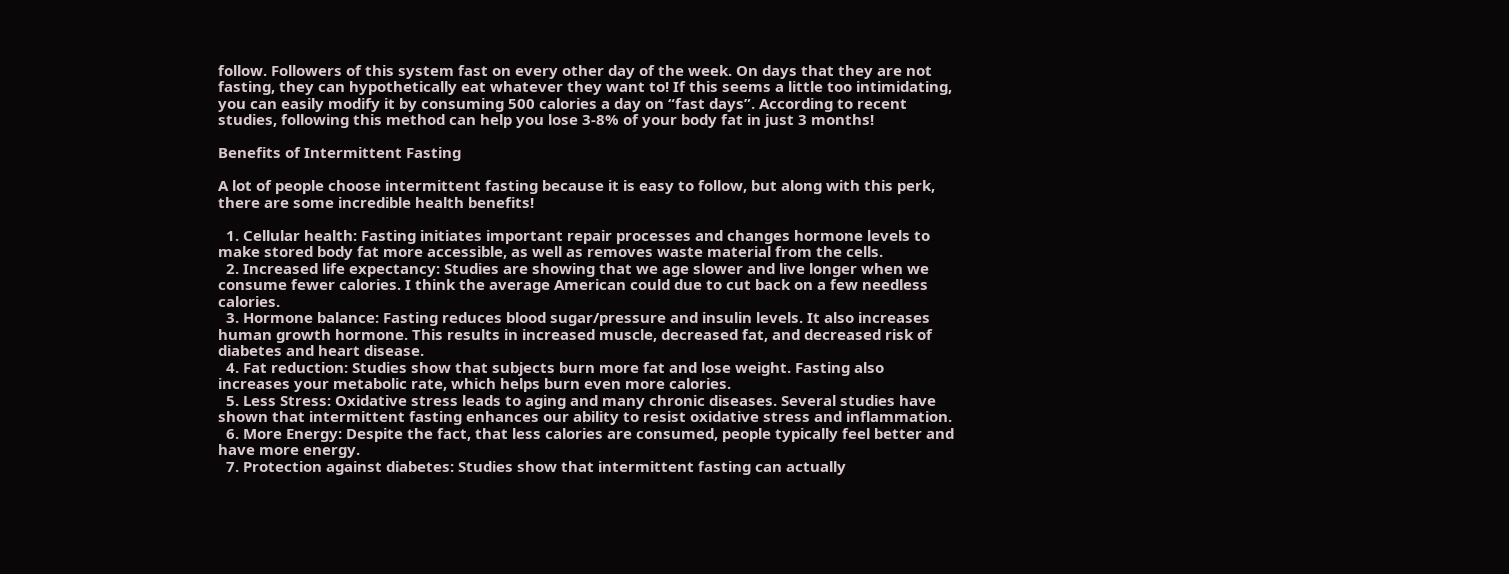follow. Followers of this system fast on every other day of the week. On days that they are not fasting, they can hypothetically eat whatever they want to! If this seems a little too intimidating, you can easily modify it by consuming 500 calories a day on “fast days”. According to recent studies, following this method can help you lose 3-8% of your body fat in just 3 months!

Benefits of Intermittent Fasting

A lot of people choose intermittent fasting because it is easy to follow, but along with this perk, there are some incredible health benefits!

  1. Cellular health: Fasting initiates important repair processes and changes hormone levels to make stored body fat more accessible, as well as removes waste material from the cells.
  2. Increased life expectancy: Studies are showing that we age slower and live longer when we consume fewer calories. I think the average American could due to cut back on a few needless calories.
  3. Hormone balance: Fasting reduces blood sugar/pressure and insulin levels. It also increases human growth hormone. This results in increased muscle, decreased fat, and decreased risk of diabetes and heart disease.
  4. Fat reduction: Studies show that subjects burn more fat and lose weight. Fasting also increases your metabolic rate, which helps burn even more calories.
  5. Less Stress: Oxidative stress leads to aging and many chronic diseases. Several studies have shown that intermittent fasting enhances our ability to resist oxidative stress and inflammation.
  6. More Energy: Despite the fact, that less calories are consumed, people typically feel better and have more energy.
  7. Protection against diabetes: Studies show that intermittent fasting can actually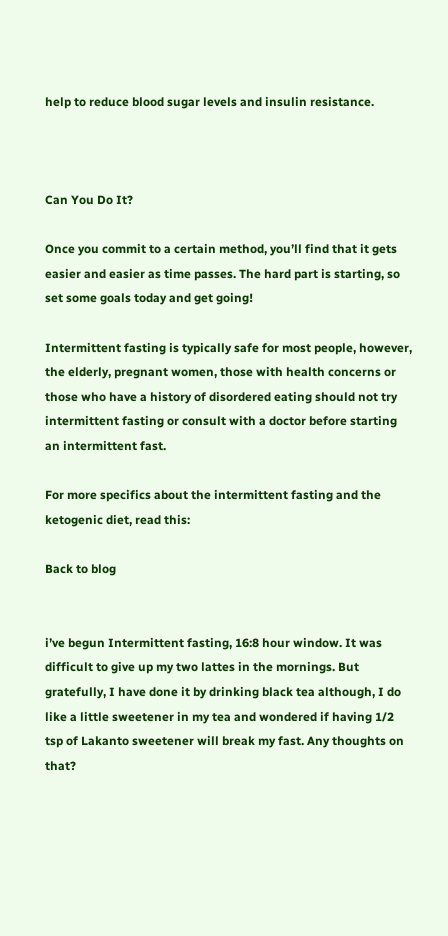help to reduce blood sugar levels and insulin resistance.



Can You Do It?

Once you commit to a certain method, you’ll find that it gets easier and easier as time passes. The hard part is starting, so set some goals today and get going!

Intermittent fasting is typically safe for most people, however, the elderly, pregnant women, those with health concerns or those who have a history of disordered eating should not try intermittent fasting or consult with a doctor before starting an intermittent fast.

For more specifics about the intermittent fasting and the ketogenic diet, read this:

Back to blog


i’ve begun Intermittent fasting, 16:8 hour window. It was difficult to give up my two lattes in the mornings. But gratefully, I have done it by drinking black tea although, I do like a little sweetener in my tea and wondered if having 1/2 tsp of Lakanto sweetener will break my fast. Any thoughts on that?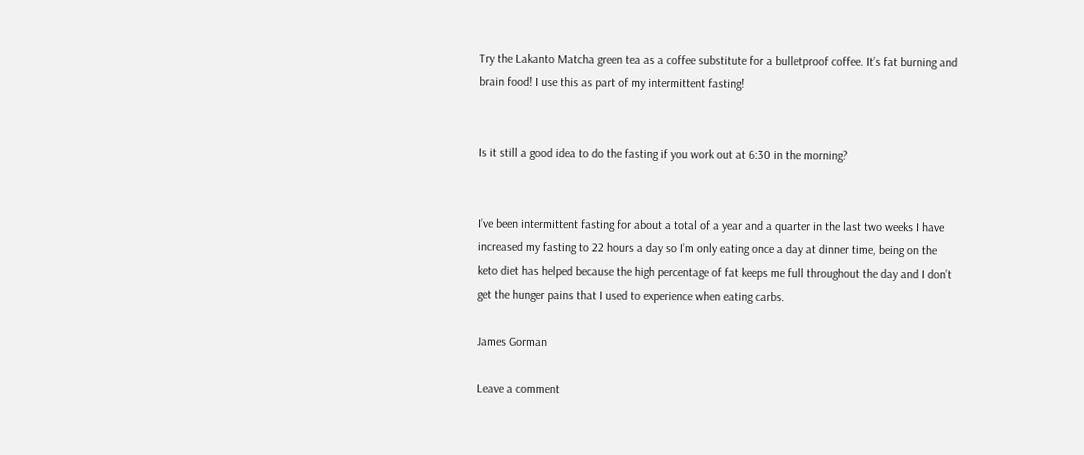Try the Lakanto Matcha green tea as a coffee substitute for a bulletproof coffee. It’s fat burning and brain food! I use this as part of my intermittent fasting!


Is it still a good idea to do the fasting if you work out at 6:30 in the morning?


I’ve been intermittent fasting for about a total of a year and a quarter in the last two weeks I have increased my fasting to 22 hours a day so I’m only eating once a day at dinner time, being on the keto diet has helped because the high percentage of fat keeps me full throughout the day and I don’t get the hunger pains that I used to experience when eating carbs.

James Gorman

Leave a comment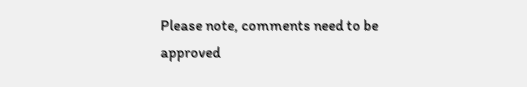Please note, comments need to be approved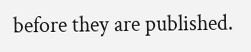before they are published.